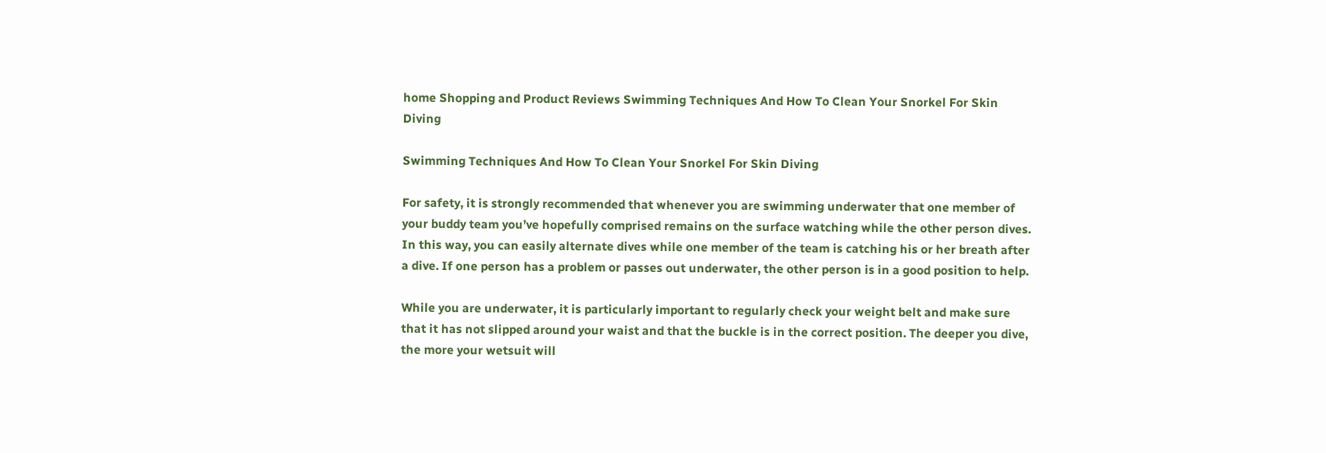home Shopping and Product Reviews Swimming Techniques And How To Clean Your Snorkel For Skin Diving

Swimming Techniques And How To Clean Your Snorkel For Skin Diving

For safety, it is strongly recommended that whenever you are swimming underwater that one member of your buddy team you’ve hopefully comprised remains on the surface watching while the other person dives. In this way, you can easily alternate dives while one member of the team is catching his or her breath after a dive. If one person has a problem or passes out underwater, the other person is in a good position to help.

While you are underwater, it is particularly important to regularly check your weight belt and make sure that it has not slipped around your waist and that the buckle is in the correct position. The deeper you dive, the more your wetsuit will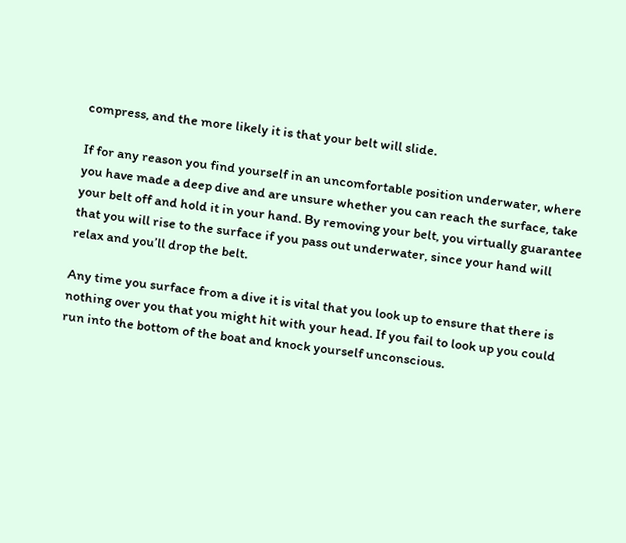compress, and the more likely it is that your belt will slide.

If for any reason you find yourself in an uncomfortable position underwater, where you have made a deep dive and are unsure whether you can reach the surface, take your belt off and hold it in your hand. By removing your belt, you virtually guarantee that you will rise to the surface if you pass out underwater, since your hand will relax and you’ll drop the belt.

Any time you surface from a dive it is vital that you look up to ensure that there is nothing over you that you might hit with your head. If you fail to look up you could run into the bottom of the boat and knock yourself unconscious.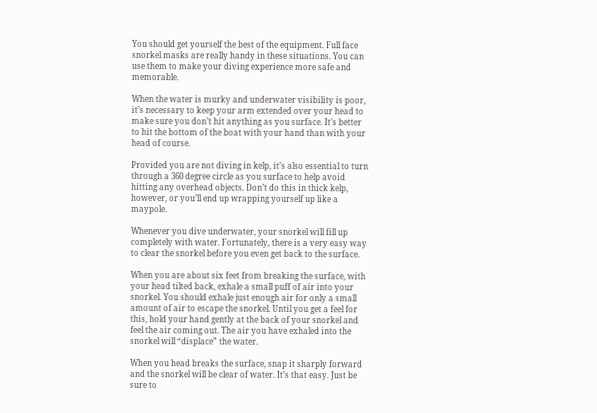You should get yourself the best of the equipment. Full face snorkel masks are really handy in these situations. You can use them to make your diving experience more safe and memorable.

When the water is murky and underwater visibility is poor, it’s necessary to keep your arm extended over your head to make sure you don’t hit anything as you surface. It’s better to hit the bottom of the boat with your hand than with your head of course.

Provided you are not diving in kelp, it’s also essential to turn through a 360 degree circle as you surface to help avoid hitting any overhead objects. Don’t do this in thick kelp, however, or you’ll end up wrapping yourself up like a maypole.

Whenever you dive underwater, your snorkel will fill up completely with water. Fortunately, there is a very easy way to clear the snorkel before you even get back to the surface.

When you are about six feet from breaking the surface, with your head tilted back, exhale a small puff of air into your snorkel. You should exhale just enough air for only a small amount of air to escape the snorkel. Until you get a feel for this, hold your hand gently at the back of your snorkel and feel the air coming out. The air you have exhaled into the snorkel will “displace” the water.

When you head breaks the surface, snap it sharply forward and the snorkel will be clear of water. It’s that easy. Just be sure to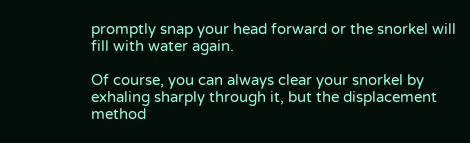promptly snap your head forward or the snorkel will fill with water again.

Of course, you can always clear your snorkel by exhaling sharply through it, but the displacement method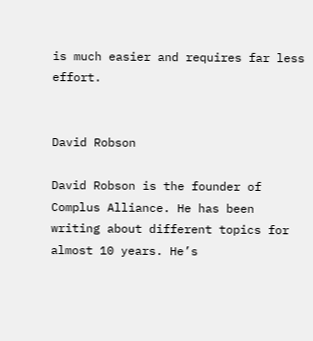is much easier and requires far less effort.


David Robson

David Robson is the founder of Complus Alliance. He has been writing about different topics for almost 10 years. He’s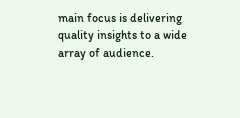main focus is delivering quality insights to a wide array of audience.